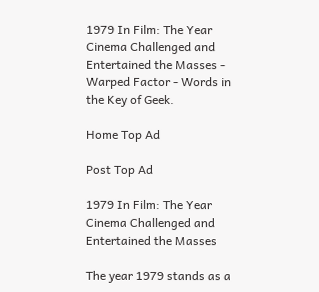1979 In Film: The Year Cinema Challenged and Entertained the Masses - Warped Factor - Words in the Key of Geek.

Home Top Ad

Post Top Ad

1979 In Film: The Year Cinema Challenged and Entertained the Masses

The year 1979 stands as a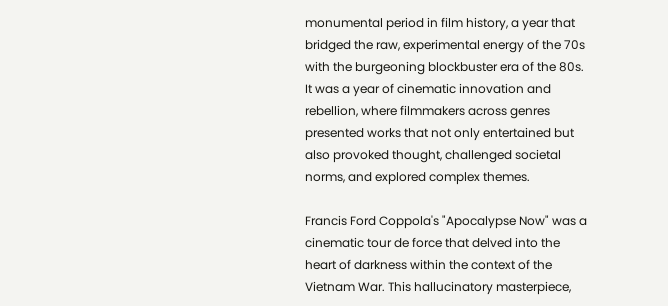monumental period in film history, a year that bridged the raw, experimental energy of the 70s with the burgeoning blockbuster era of the 80s. It was a year of cinematic innovation and rebellion, where filmmakers across genres presented works that not only entertained but also provoked thought, challenged societal norms, and explored complex themes.

Francis Ford Coppola's "Apocalypse Now" was a cinematic tour de force that delved into the heart of darkness within the context of the Vietnam War. This hallucinatory masterpiece,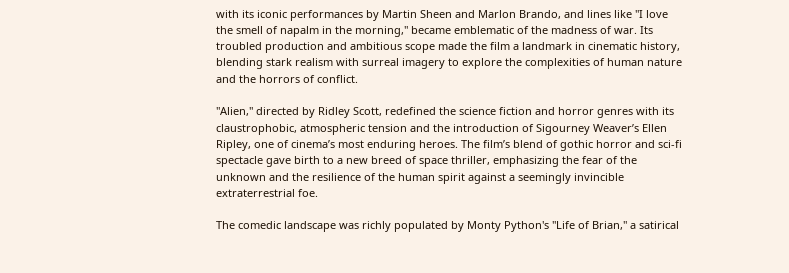with its iconic performances by Martin Sheen and Marlon Brando, and lines like "I love the smell of napalm in the morning," became emblematic of the madness of war. Its troubled production and ambitious scope made the film a landmark in cinematic history, blending stark realism with surreal imagery to explore the complexities of human nature and the horrors of conflict.

"Alien," directed by Ridley Scott, redefined the science fiction and horror genres with its claustrophobic, atmospheric tension and the introduction of Sigourney Weaver’s Ellen Ripley, one of cinema’s most enduring heroes. The film’s blend of gothic horror and sci-fi spectacle gave birth to a new breed of space thriller, emphasizing the fear of the unknown and the resilience of the human spirit against a seemingly invincible extraterrestrial foe.

The comedic landscape was richly populated by Monty Python's "Life of Brian," a satirical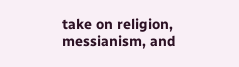take on religion, messianism, and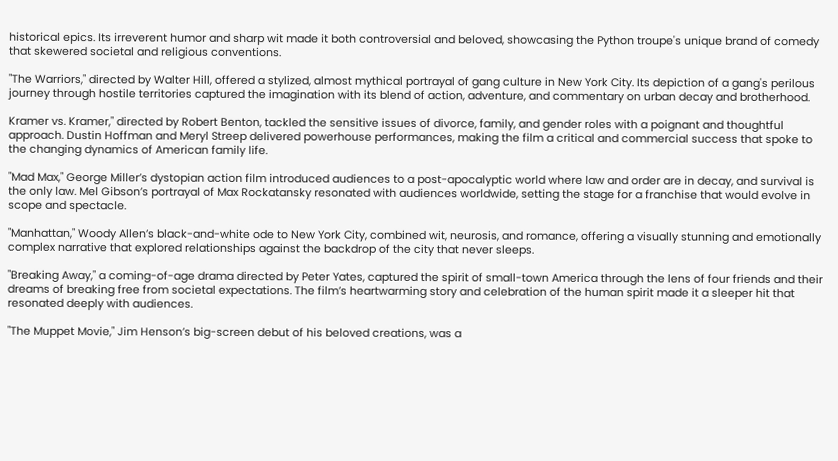historical epics. Its irreverent humor and sharp wit made it both controversial and beloved, showcasing the Python troupe's unique brand of comedy that skewered societal and religious conventions.

"The Warriors," directed by Walter Hill, offered a stylized, almost mythical portrayal of gang culture in New York City. Its depiction of a gang's perilous journey through hostile territories captured the imagination with its blend of action, adventure, and commentary on urban decay and brotherhood.

Kramer vs. Kramer," directed by Robert Benton, tackled the sensitive issues of divorce, family, and gender roles with a poignant and thoughtful approach. Dustin Hoffman and Meryl Streep delivered powerhouse performances, making the film a critical and commercial success that spoke to the changing dynamics of American family life.

"Mad Max," George Miller’s dystopian action film introduced audiences to a post-apocalyptic world where law and order are in decay, and survival is the only law. Mel Gibson’s portrayal of Max Rockatansky resonated with audiences worldwide, setting the stage for a franchise that would evolve in scope and spectacle.

"Manhattan," Woody Allen’s black-and-white ode to New York City, combined wit, neurosis, and romance, offering a visually stunning and emotionally complex narrative that explored relationships against the backdrop of the city that never sleeps.

"Breaking Away," a coming-of-age drama directed by Peter Yates, captured the spirit of small-town America through the lens of four friends and their dreams of breaking free from societal expectations. The film’s heartwarming story and celebration of the human spirit made it a sleeper hit that resonated deeply with audiences.

"The Muppet Movie," Jim Henson’s big-screen debut of his beloved creations, was a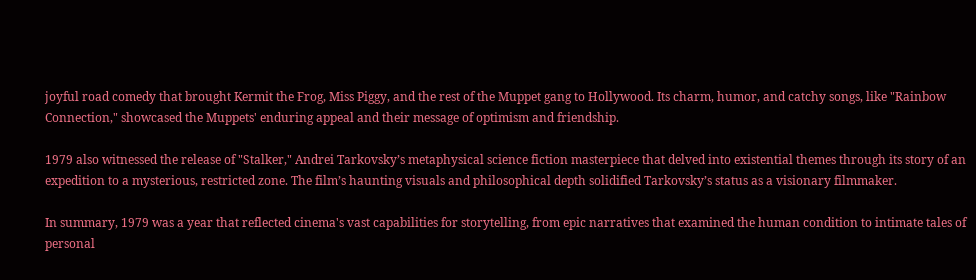joyful road comedy that brought Kermit the Frog, Miss Piggy, and the rest of the Muppet gang to Hollywood. Its charm, humor, and catchy songs, like "Rainbow Connection," showcased the Muppets' enduring appeal and their message of optimism and friendship.

1979 also witnessed the release of "Stalker," Andrei Tarkovsky’s metaphysical science fiction masterpiece that delved into existential themes through its story of an expedition to a mysterious, restricted zone. The film’s haunting visuals and philosophical depth solidified Tarkovsky’s status as a visionary filmmaker.

In summary, 1979 was a year that reflected cinema's vast capabilities for storytelling, from epic narratives that examined the human condition to intimate tales of personal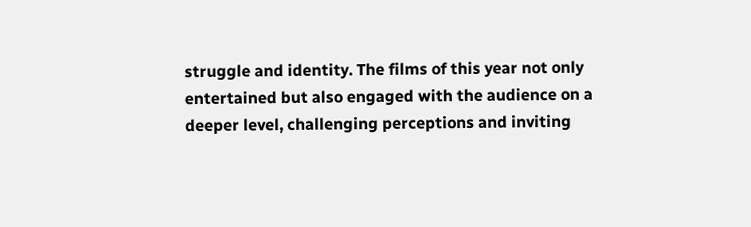struggle and identity. The films of this year not only entertained but also engaged with the audience on a deeper level, challenging perceptions and inviting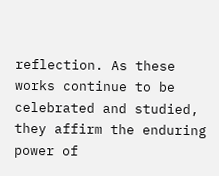reflection. As these works continue to be celebrated and studied, they affirm the enduring power of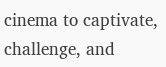cinema to captivate, challenge, and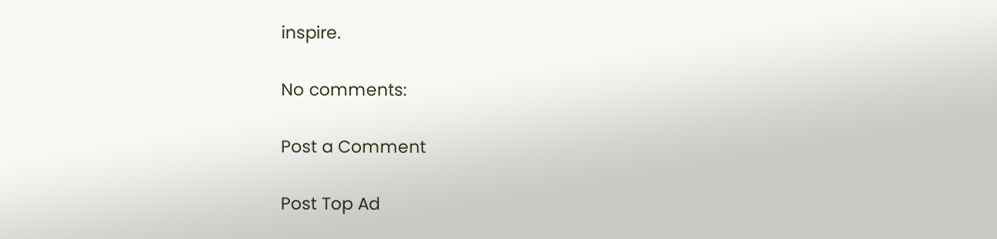inspire.

No comments:

Post a Comment

Post Top Ad